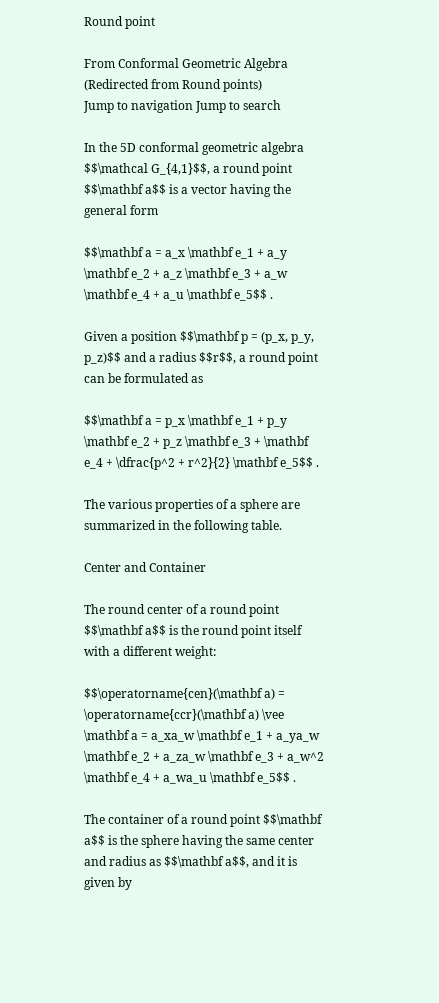Round point

From Conformal Geometric Algebra
(Redirected from Round points)
Jump to navigation Jump to search

In the 5D conformal geometric algebra $$\mathcal G_{4,1}$$, a round point $$\mathbf a$$ is a vector having the general form

$$\mathbf a = a_x \mathbf e_1 + a_y \mathbf e_2 + a_z \mathbf e_3 + a_w \mathbf e_4 + a_u \mathbf e_5$$ .

Given a position $$\mathbf p = (p_x, p_y, p_z)$$ and a radius $$r$$, a round point can be formulated as

$$\mathbf a = p_x \mathbf e_1 + p_y \mathbf e_2 + p_z \mathbf e_3 + \mathbf e_4 + \dfrac{p^2 + r^2}{2} \mathbf e_5$$ .

The various properties of a sphere are summarized in the following table.

Center and Container

The round center of a round point $$\mathbf a$$ is the round point itself with a different weight:

$$\operatorname{cen}(\mathbf a) = \operatorname{ccr}(\mathbf a) \vee \mathbf a = a_xa_w \mathbf e_1 + a_ya_w \mathbf e_2 + a_za_w \mathbf e_3 + a_w^2 \mathbf e_4 + a_wa_u \mathbf e_5$$ .

The container of a round point $$\mathbf a$$ is the sphere having the same center and radius as $$\mathbf a$$, and it is given by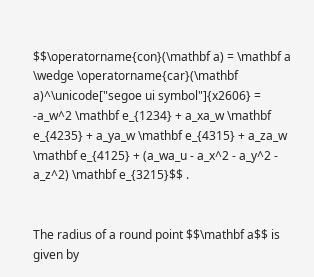$$\operatorname{con}(\mathbf a) = \mathbf a \wedge \operatorname{car}(\mathbf a)^\unicode["segoe ui symbol"]{x2606} = -a_w^2 \mathbf e_{1234} + a_xa_w \mathbf e_{4235} + a_ya_w \mathbf e_{4315} + a_za_w \mathbf e_{4125} + (a_wa_u - a_x^2 - a_y^2 - a_z^2) \mathbf e_{3215}$$ .


The radius of a round point $$\mathbf a$$ is given by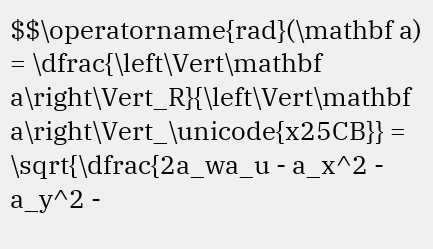$$\operatorname{rad}(\mathbf a) = \dfrac{\left\Vert\mathbf a\right\Vert_R}{\left\Vert\mathbf a\right\Vert_\unicode{x25CB}} = \sqrt{\dfrac{2a_wa_u - a_x^2 - a_y^2 -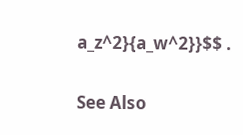a_z^2}{a_w^2}}$$ .

See Also